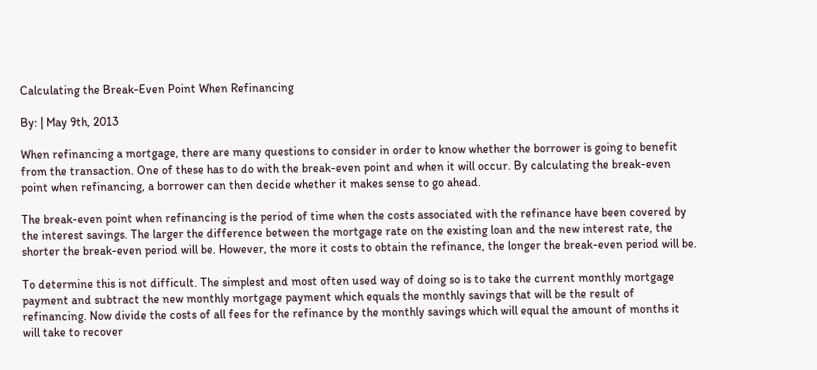Calculating the Break-Even Point When Refinancing

By: | May 9th, 2013

When refinancing a mortgage, there are many questions to consider in order to know whether the borrower is going to benefit from the transaction. One of these has to do with the break-even point and when it will occur. By calculating the break-even point when refinancing, a borrower can then decide whether it makes sense to go ahead.

The break-even point when refinancing is the period of time when the costs associated with the refinance have been covered by the interest savings. The larger the difference between the mortgage rate on the existing loan and the new interest rate, the shorter the break-even period will be. However, the more it costs to obtain the refinance, the longer the break-even period will be.

To determine this is not difficult. The simplest and most often used way of doing so is to take the current monthly mortgage payment and subtract the new monthly mortgage payment which equals the monthly savings that will be the result of refinancing. Now divide the costs of all fees for the refinance by the monthly savings which will equal the amount of months it will take to recover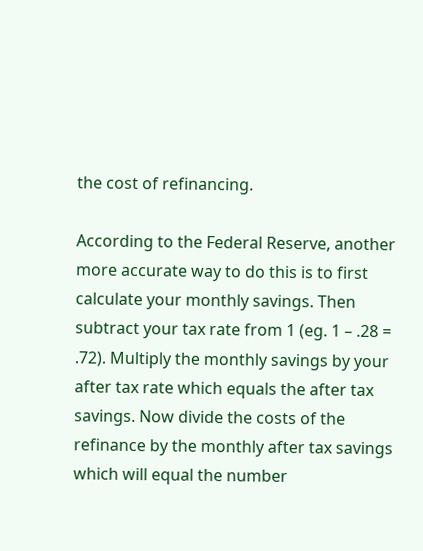the cost of refinancing.

According to the Federal Reserve, another more accurate way to do this is to first calculate your monthly savings. Then subtract your tax rate from 1 (eg. 1 – .28 = .72). Multiply the monthly savings by your after tax rate which equals the after tax savings. Now divide the costs of the refinance by the monthly after tax savings which will equal the number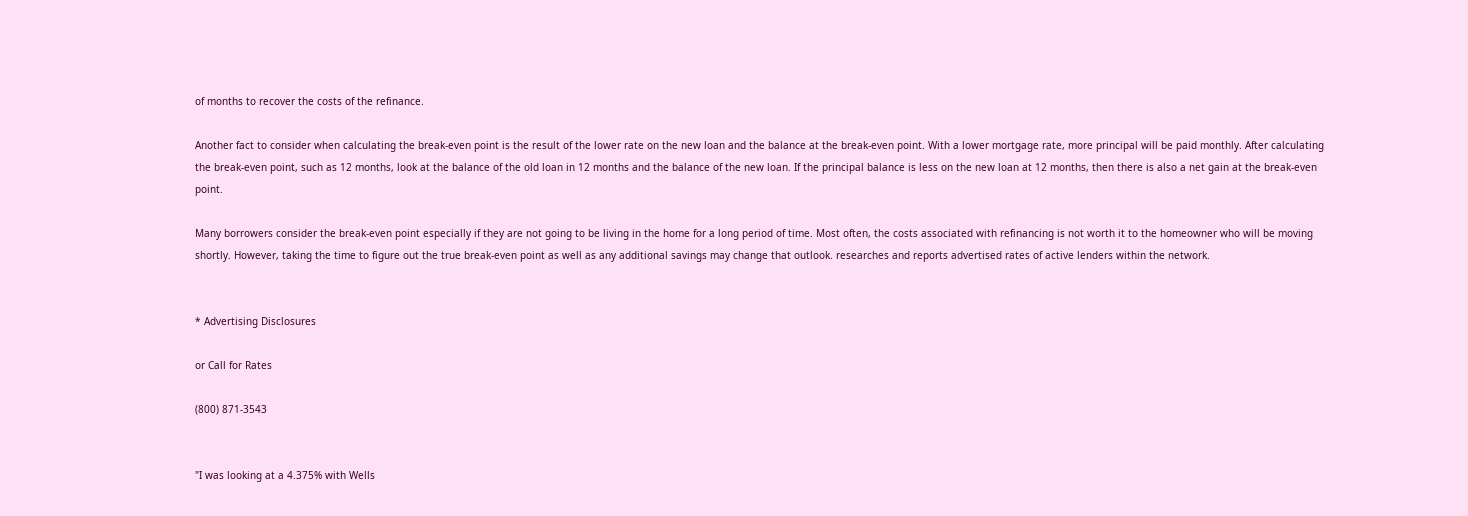of months to recover the costs of the refinance.

Another fact to consider when calculating the break-even point is the result of the lower rate on the new loan and the balance at the break-even point. With a lower mortgage rate, more principal will be paid monthly. After calculating the break-even point, such as 12 months, look at the balance of the old loan in 12 months and the balance of the new loan. If the principal balance is less on the new loan at 12 months, then there is also a net gain at the break-even point.

Many borrowers consider the break-even point especially if they are not going to be living in the home for a long period of time. Most often, the costs associated with refinancing is not worth it to the homeowner who will be moving shortly. However, taking the time to figure out the true break-even point as well as any additional savings may change that outlook. researches and reports advertised rates of active lenders within the network.


* Advertising Disclosures

or Call for Rates

(800) 871-3543


"I was looking at a 4.375% with Wells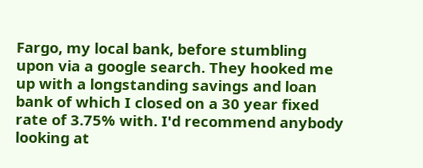Fargo, my local bank, before stumbling upon via a google search. They hooked me up with a longstanding savings and loan bank of which I closed on a 30 year fixed rate of 3.75% with. I'd recommend anybody looking at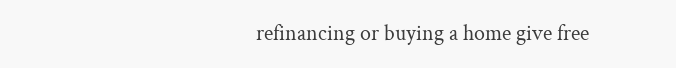refinancing or buying a home give free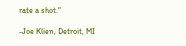rate a shot."

-Joe Klien, Detroit, MI